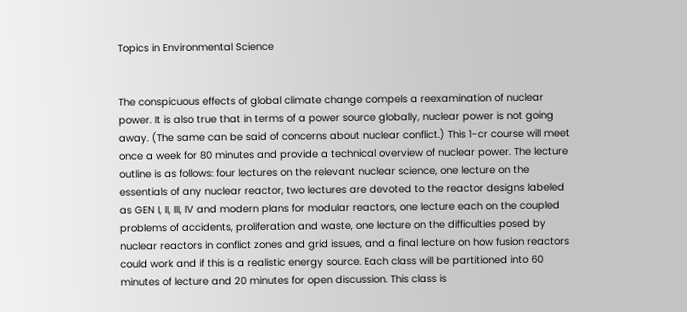Topics in Environmental Science


The conspicuous effects of global climate change compels a reexamination of nuclear power. It is also true that in terms of a power source globally, nuclear power is not going away. (The same can be said of concerns about nuclear conflict.) This 1-cr course will meet once a week for 80 minutes and provide a technical overview of nuclear power. The lecture outline is as follows: four lectures on the relevant nuclear science, one lecture on the essentials of any nuclear reactor, two lectures are devoted to the reactor designs labeled as GEN I, II, III, IV and modern plans for modular reactors, one lecture each on the coupled problems of accidents, proliferation and waste, one lecture on the difficulties posed by nuclear reactors in conflict zones and grid issues, and a final lecture on how fusion reactors could work and if this is a realistic energy source. Each class will be partitioned into 60 minutes of lecture and 20 minutes for open discussion. This class is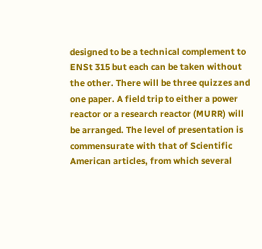designed to be a technical complement to ENSt 315 but each can be taken without the other. There will be three quizzes and one paper. A field trip to either a power reactor or a research reactor (MURR) will be arranged. The level of presentation is commensurate with that of Scientific American articles, from which several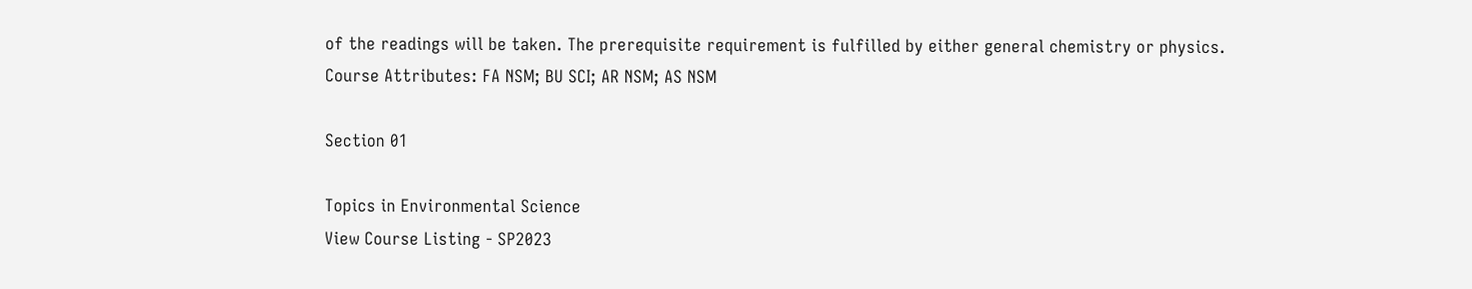of the readings will be taken. The prerequisite requirement is fulfilled by either general chemistry or physics.
Course Attributes: FA NSM; BU SCI; AR NSM; AS NSM

Section 01

Topics in Environmental Science
View Course Listing - SP2023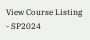View Course Listing - SP2024